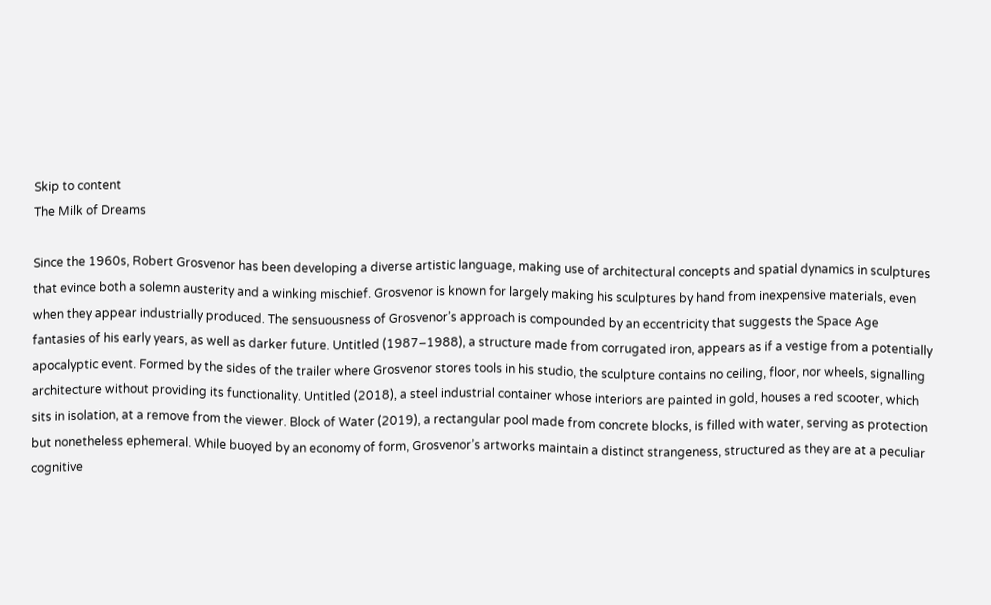Skip to content
The Milk of Dreams

Since the 1960s, Robert Grosvenor has been developing a diverse artistic language, making use of architectural concepts and spatial dynamics in sculptures that evince both a solemn austerity and a winking mischief. Grosvenor is known for largely making his sculptures by hand from inexpensive materials, even when they appear industrially produced. The sensuousness of Grosvenor’s approach is compounded by an eccentricity that suggests the Space Age fantasies of his early years, as well as darker future. Untitled (1987–1988), a structure made from corrugated iron, appears as if a vestige from a potentially apocalyptic event. Formed by the sides of the trailer where Grosvenor stores tools in his studio, the sculpture contains no ceiling, floor, nor wheels, signalling architecture without providing its functionality. Untitled (2018), a steel industrial container whose interiors are painted in gold, houses a red scooter, which sits in isolation, at a remove from the viewer. Block of Water (2019), a rectangular pool made from concrete blocks, is filled with water, serving as protection but nonetheless ephemeral. While buoyed by an economy of form, Grosvenor’s artworks maintain a distinct strangeness, structured as they are at a peculiar cognitive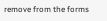remove from the forms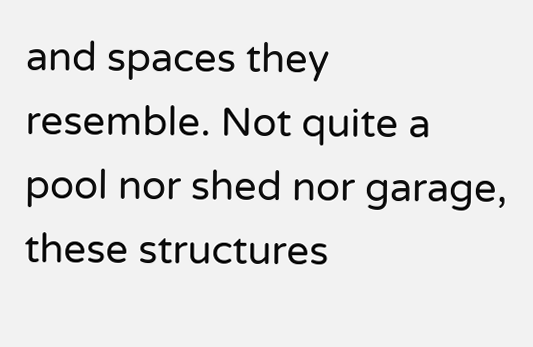and spaces they resemble. Not quite a pool nor shed nor garage, these structures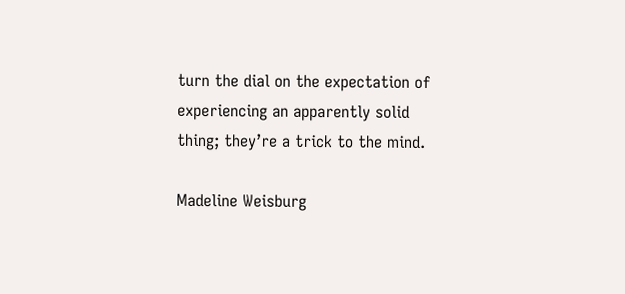turn the dial on the expectation of experiencing an apparently solid thing; they’re a trick to the mind.

Madeline Weisburg